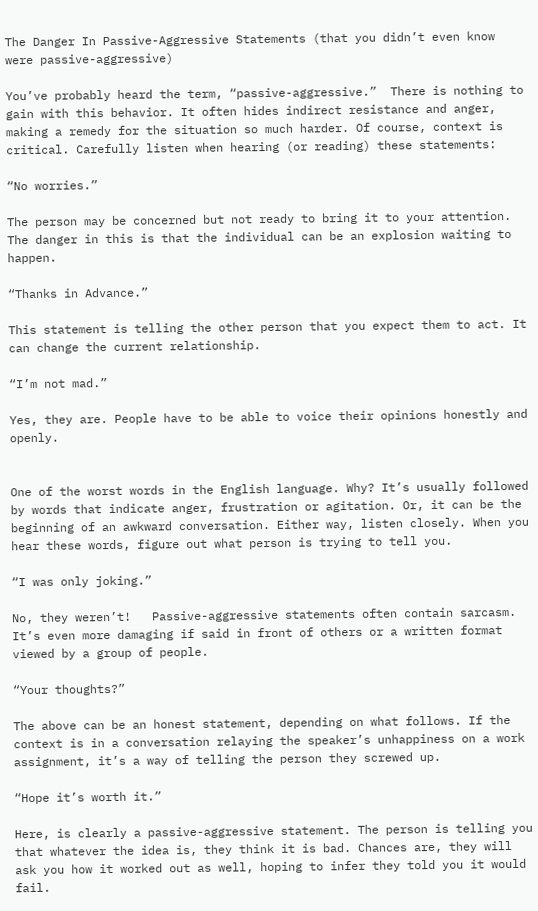The Danger In Passive-Aggressive Statements (that you didn’t even know were passive-aggressive)

You’ve probably heard the term, “passive-aggressive.”  There is nothing to gain with this behavior. It often hides indirect resistance and anger, making a remedy for the situation so much harder. Of course, context is critical. Carefully listen when hearing (or reading) these statements:

“No worries.”

The person may be concerned but not ready to bring it to your attention. The danger in this is that the individual can be an explosion waiting to happen.

“Thanks in Advance.”

This statement is telling the other person that you expect them to act. It can change the current relationship.

“I’m not mad.”

Yes, they are. People have to be able to voice their opinions honestly and openly.


One of the worst words in the English language. Why? It’s usually followed by words that indicate anger, frustration or agitation. Or, it can be the beginning of an awkward conversation. Either way, listen closely. When you hear these words, figure out what person is trying to tell you.

“I was only joking.”

No, they weren’t!   Passive-aggressive statements often contain sarcasm. It’s even more damaging if said in front of others or a written format viewed by a group of people.

“Your thoughts?”

The above can be an honest statement, depending on what follows. If the context is in a conversation relaying the speaker’s unhappiness on a work assignment, it’s a way of telling the person they screwed up.

“Hope it’s worth it.”

Here, is clearly a passive-aggressive statement. The person is telling you that whatever the idea is, they think it is bad. Chances are, they will ask you how it worked out as well, hoping to infer they told you it would fail.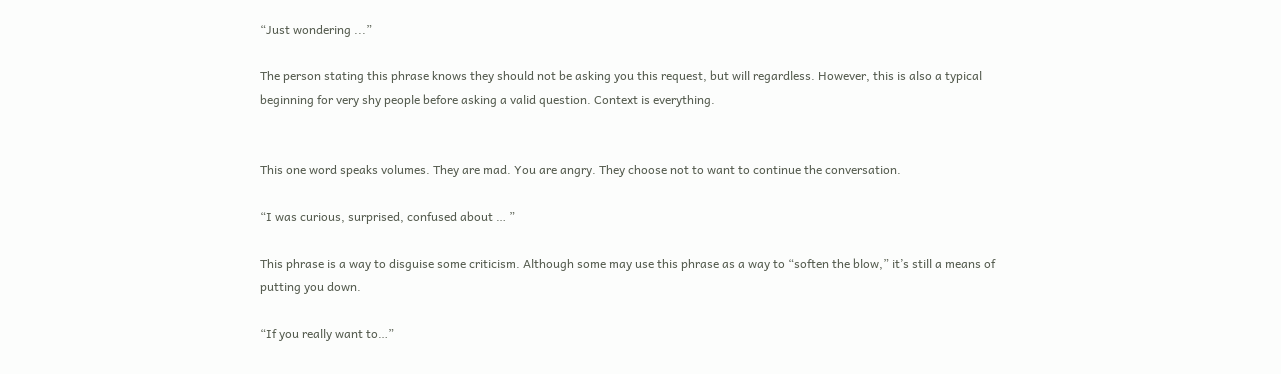“Just wondering ...”

The person stating this phrase knows they should not be asking you this request, but will regardless. However, this is also a typical beginning for very shy people before asking a valid question. Context is everything.


This one word speaks volumes. They are mad. You are angry. They choose not to want to continue the conversation.

“I was curious, surprised, confused about … ”

This phrase is a way to disguise some criticism. Although some may use this phrase as a way to “soften the blow,” it’s still a means of putting you down.

“If you really want to…”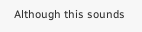Although this sounds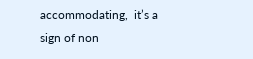accommodating,  it’s a sign of non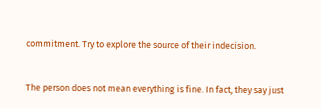commitment. Try to explore the source of their indecision.


The person does not mean everything is fine. In fact, they say just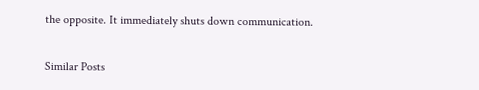the opposite. It immediately shuts down communication.

Similar Posts